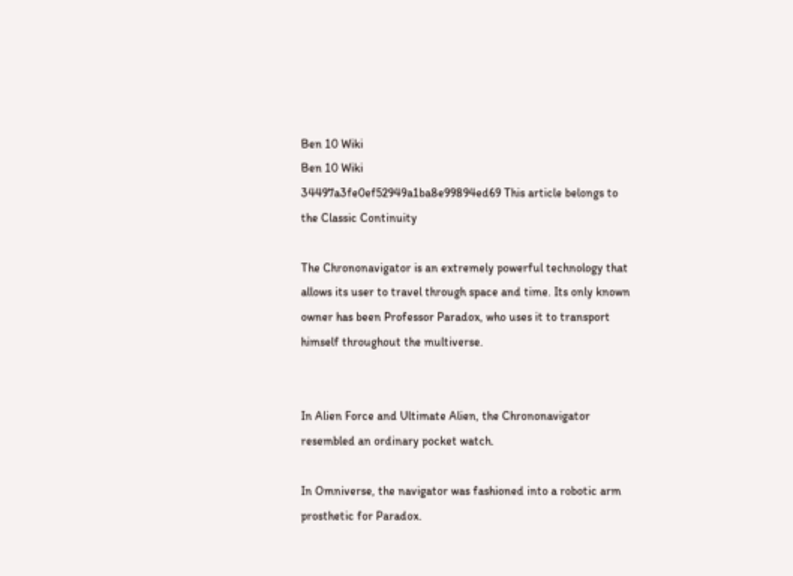Ben 10 Wiki
Ben 10 Wiki
34497a3fe0ef52949a1ba8e99894ed69 This article belongs to the Classic Continuity

The Chrononavigator is an extremely powerful technology that allows its user to travel through space and time. Its only known owner has been Professor Paradox, who uses it to transport himself throughout the multiverse.


In Alien Force and Ultimate Alien, the Chrononavigator resembled an ordinary pocket watch.

In Omniverse, the navigator was fashioned into a robotic arm prosthetic for Paradox.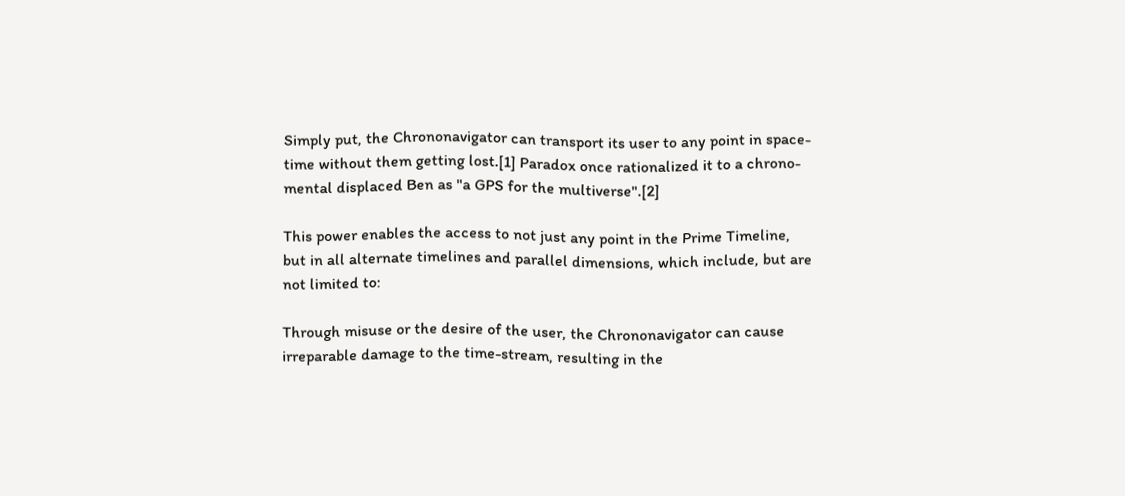Simply put, the Chrononavigator can transport its user to any point in space-time without them getting lost.[1] Paradox once rationalized it to a chrono-mental displaced Ben as "a GPS for the multiverse".[2]

This power enables the access to not just any point in the Prime Timeline, but in all alternate timelines and parallel dimensions, which include, but are not limited to:

Through misuse or the desire of the user, the Chrononavigator can cause irreparable damage to the time-stream, resulting in the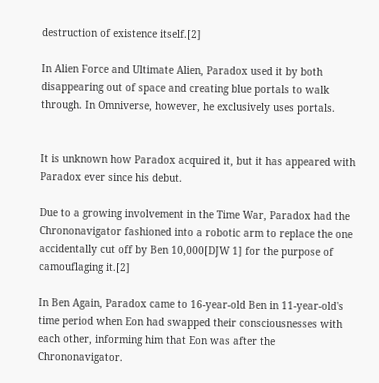destruction of existence itself.[2]

In Alien Force and Ultimate Alien, Paradox used it by both disappearing out of space and creating blue portals to walk through. In Omniverse, however, he exclusively uses portals.


It is unknown how Paradox acquired it, but it has appeared with Paradox ever since his debut.

Due to a growing involvement in the Time War, Paradox had the Chrononavigator fashioned into a robotic arm to replace the one accidentally cut off by Ben 10,000[DJW 1] for the purpose of camouflaging it.[2]

In Ben Again, Paradox came to 16-year-old Ben in 11-year-old's time period when Eon had swapped their consciousnesses with each other, informing him that Eon was after the Chrononavigator.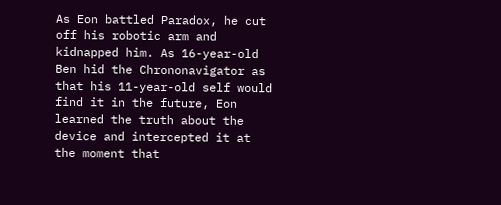As Eon battled Paradox, he cut off his robotic arm and kidnapped him. As 16-year-old Ben hid the Chrononavigator as that his 11-year-old self would find it in the future, Eon learned the truth about the device and intercepted it at the moment that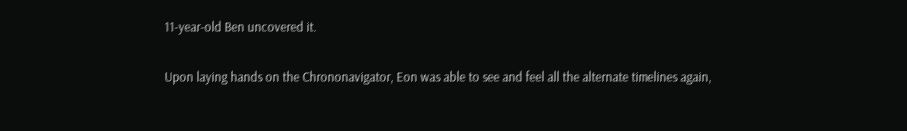11-year-old Ben uncovered it.

Upon laying hands on the Chrononavigator, Eon was able to see and feel all the alternate timelines again,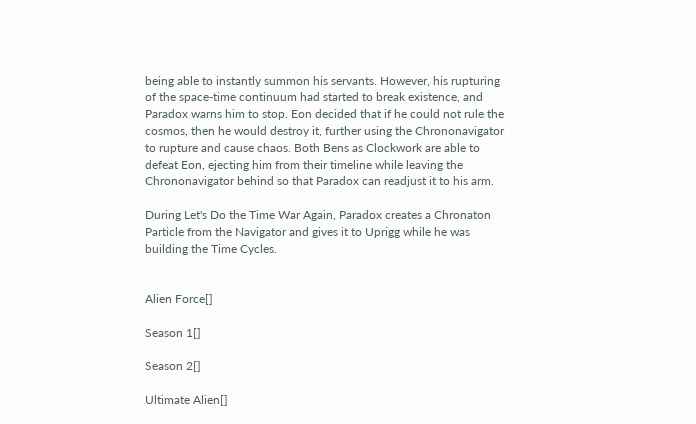being able to instantly summon his servants. However, his rupturing of the space-time continuum had started to break existence, and Paradox warns him to stop. Eon decided that if he could not rule the cosmos, then he would destroy it, further using the Chrononavigator to rupture and cause chaos. Both Bens as Clockwork are able to defeat Eon, ejecting him from their timeline while leaving the Chrononavigator behind so that Paradox can readjust it to his arm.

During Let's Do the Time War Again, Paradox creates a Chronaton Particle from the Navigator and gives it to Uprigg while he was building the Time Cycles.


Alien Force[]

Season 1[]

Season 2[]

Ultimate Alien[]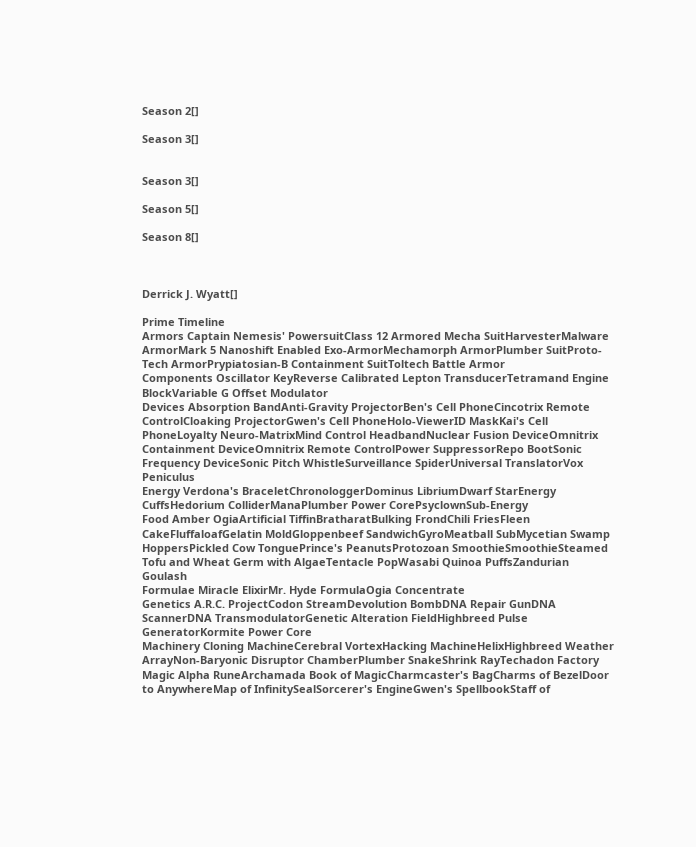Season 2[]

Season 3[]


Season 3[]

Season 5[]

Season 8[]



Derrick J. Wyatt[]

Prime Timeline
Armors Captain Nemesis' PowersuitClass 12 Armored Mecha SuitHarvesterMalware ArmorMark 5 Nanoshift Enabled Exo-ArmorMechamorph ArmorPlumber SuitProto-Tech ArmorPrypiatosian-B Containment SuitToltech Battle Armor
Components Oscillator KeyReverse Calibrated Lepton TransducerTetramand Engine BlockVariable G Offset Modulator
Devices Absorption BandAnti-Gravity ProjectorBen's Cell PhoneCincotrix Remote ControlCloaking ProjectorGwen's Cell PhoneHolo-ViewerID MaskKai's Cell PhoneLoyalty Neuro-MatrixMind Control HeadbandNuclear Fusion DeviceOmnitrix Containment DeviceOmnitrix Remote ControlPower SuppressorRepo BootSonic Frequency DeviceSonic Pitch WhistleSurveillance SpiderUniversal TranslatorVox Peniculus
Energy Verdona's BraceletChronologgerDominus LibriumDwarf StarEnergy CuffsHedorium ColliderManaPlumber Power CorePsyclownSub-Energy
Food Amber OgiaArtificial TiffinBratharatBulking FrondChili FriesFleen CakeFluffaloafGelatin MoldGloppenbeef SandwichGyroMeatball SubMycetian Swamp HoppersPickled Cow TonguePrince's PeanutsProtozoan SmoothieSmoothieSteamed Tofu and Wheat Germ with AlgaeTentacle PopWasabi Quinoa PuffsZandurian Goulash
Formulae Miracle ElixirMr. Hyde FormulaOgia Concentrate
Genetics A.R.C. ProjectCodon StreamDevolution BombDNA Repair GunDNA ScannerDNA TransmodulatorGenetic Alteration FieldHighbreed Pulse GeneratorKormite Power Core
Machinery Cloning MachineCerebral VortexHacking MachineHelixHighbreed Weather ArrayNon-Baryonic Disruptor ChamberPlumber SnakeShrink RayTechadon Factory
Magic Alpha RuneArchamada Book of MagicCharmcaster's BagCharms of BezelDoor to AnywhereMap of InfinitySealSorcerer's EngineGwen's SpellbookStaff of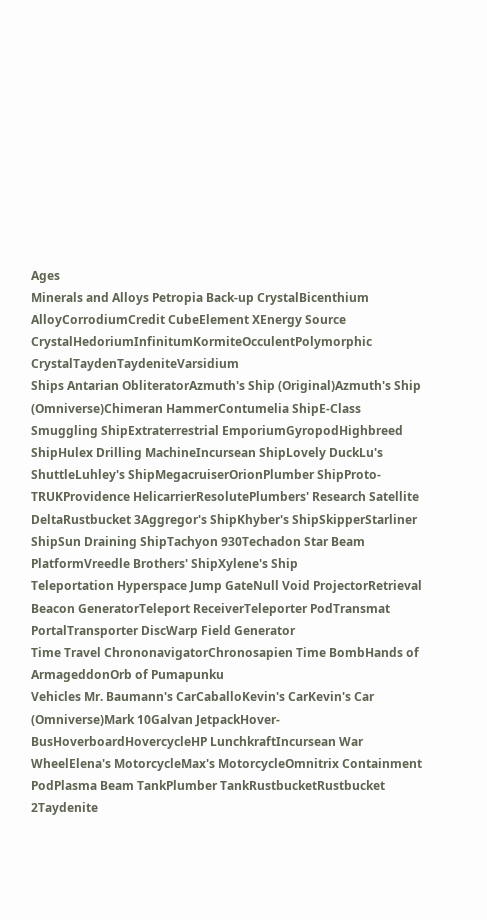Ages
Minerals and Alloys Petropia Back-up CrystalBicenthium AlloyCorrodiumCredit CubeElement XEnergy Source CrystalHedoriumInfinitumKormiteOcculentPolymorphic CrystalTaydenTaydeniteVarsidium
Ships Antarian ObliteratorAzmuth's Ship (Original)Azmuth's Ship (Omniverse)Chimeran HammerContumelia ShipE-Class Smuggling ShipExtraterrestrial EmporiumGyropodHighbreed ShipHulex Drilling MachineIncursean ShipLovely DuckLu's ShuttleLuhley's ShipMegacruiserOrionPlumber ShipProto-TRUKProvidence HelicarrierResolutePlumbers' Research Satellite DeltaRustbucket 3Aggregor's ShipKhyber's ShipSkipperStarliner ShipSun Draining ShipTachyon 930Techadon Star Beam PlatformVreedle Brothers' ShipXylene's Ship
Teleportation Hyperspace Jump GateNull Void ProjectorRetrieval Beacon GeneratorTeleport ReceiverTeleporter PodTransmat PortalTransporter DiscWarp Field Generator
Time Travel ChrononavigatorChronosapien Time BombHands of ArmageddonOrb of Pumapunku
Vehicles Mr. Baumann's CarCaballoKevin's CarKevin's Car (Omniverse)Mark 10Galvan JetpackHover-BusHoverboardHovercycleHP LunchkraftIncursean War WheelElena's MotorcycleMax's MotorcycleOmnitrix Containment PodPlasma Beam TankPlumber TankRustbucketRustbucket 2Taydenite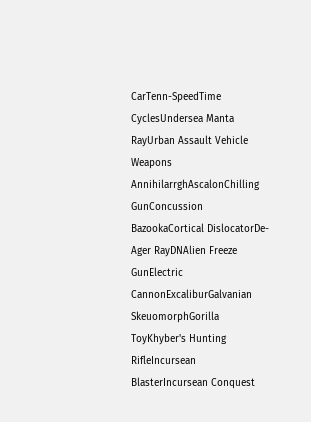CarTenn-SpeedTime CyclesUndersea Manta RayUrban Assault Vehicle
Weapons AnnihilarrghAscalonChilling GunConcussion BazookaCortical DislocatorDe-Ager RayDNAlien Freeze GunElectric CannonExcaliburGalvanian SkeuomorphGorilla ToyKhyber's Hunting RifleIncursean BlasterIncursean Conquest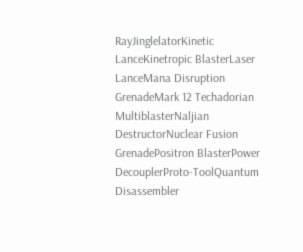RayJinglelatorKinetic LanceKinetropic BlasterLaser LanceMana Disruption GrenadeMark 12 Techadorian MultiblasterNaljian DestructorNuclear Fusion GrenadePositron BlasterPower DecouplerProto-ToolQuantum Disassembler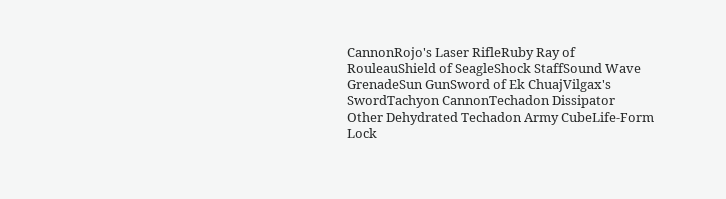CannonRojo's Laser RifleRuby Ray of RouleauShield of SeagleShock StaffSound Wave GrenadeSun GunSword of Ek ChuajVilgax's SwordTachyon CannonTechadon Dissipator
Other Dehydrated Techadon Army CubeLife-Form Lock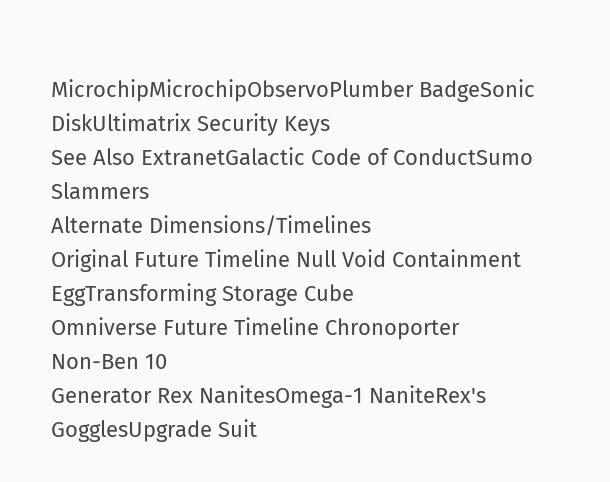MicrochipMicrochipObservoPlumber BadgeSonic DiskUltimatrix Security Keys
See Also ExtranetGalactic Code of ConductSumo Slammers
Alternate Dimensions/Timelines
Original Future Timeline Null Void Containment EggTransforming Storage Cube
Omniverse Future Timeline Chronoporter
Non-Ben 10
Generator Rex NanitesOmega-1 NaniteRex's GogglesUpgrade Suit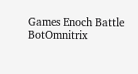Games Enoch Battle BotOmnitrix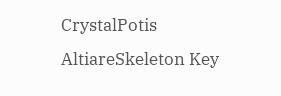CrystalPotis AltiareSkeleton Key